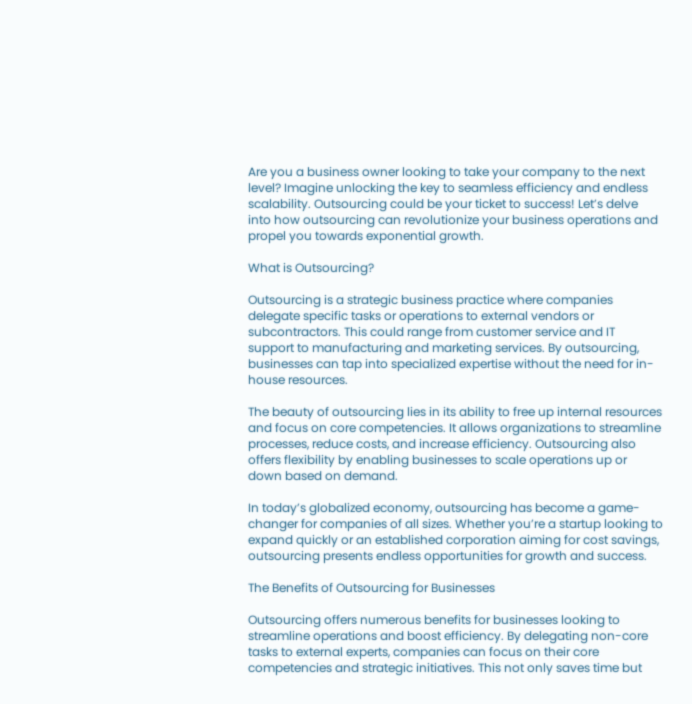Are you a business owner looking to take your company to the next level? Imagine unlocking the key to seamless efficiency and endless scalability. Outsourcing could be your ticket to success! Let’s delve into how outsourcing can revolutionize your business operations and propel you towards exponential growth.

What is Outsourcing?

Outsourcing is a strategic business practice where companies delegate specific tasks or operations to external vendors or subcontractors. This could range from customer service and IT support to manufacturing and marketing services. By outsourcing, businesses can tap into specialized expertise without the need for in-house resources.

The beauty of outsourcing lies in its ability to free up internal resources and focus on core competencies. It allows organizations to streamline processes, reduce costs, and increase efficiency. Outsourcing also offers flexibility by enabling businesses to scale operations up or down based on demand.

In today’s globalized economy, outsourcing has become a game-changer for companies of all sizes. Whether you’re a startup looking to expand quickly or an established corporation aiming for cost savings, outsourcing presents endless opportunities for growth and success.

The Benefits of Outsourcing for Businesses

Outsourcing offers numerous benefits for businesses looking to streamline operations and boost efficiency. By delegating non-core tasks to external experts, companies can focus on their core competencies and strategic initiatives. This not only saves time but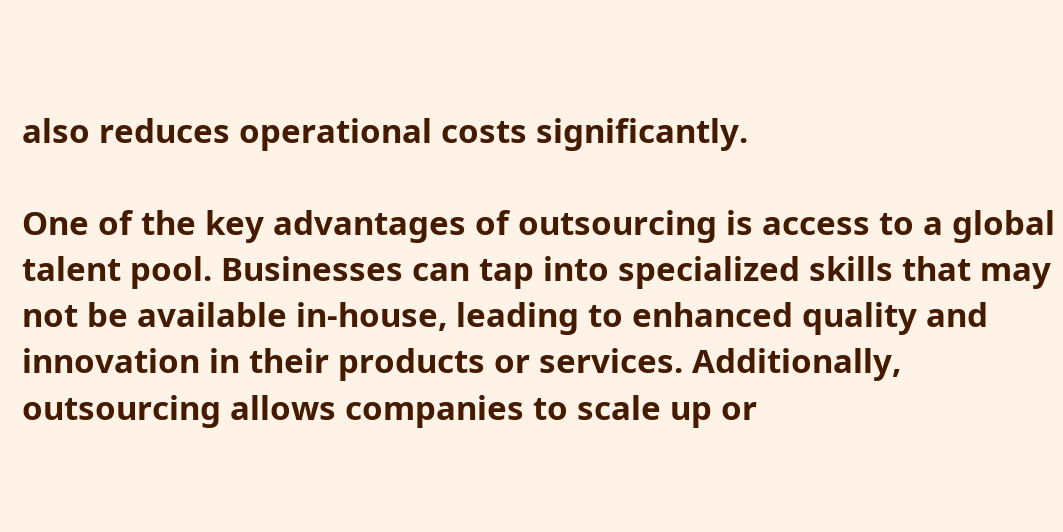also reduces operational costs significantly.

One of the key advantages of outsourcing is access to a global talent pool. Businesses can tap into specialized skills that may not be available in-house, leading to enhanced quality and innovation in their products or services. Additionally, outsourcing allows companies to scale up or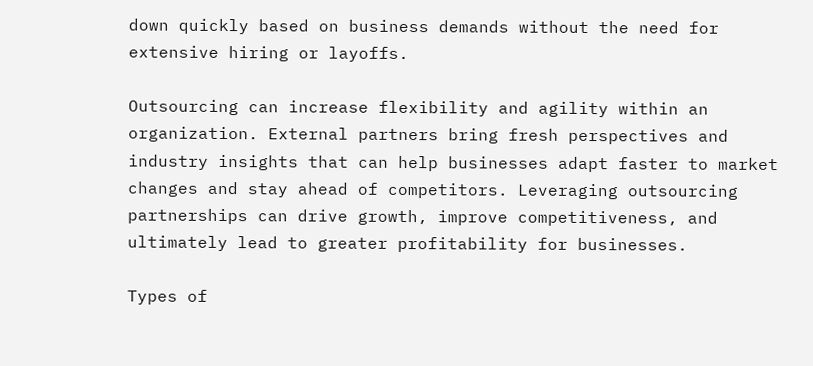down quickly based on business demands without the need for extensive hiring or layoffs.

Outsourcing can increase flexibility and agility within an organization. External partners bring fresh perspectives and industry insights that can help businesses adapt faster to market changes and stay ahead of competitors. Leveraging outsourcing partnerships can drive growth, improve competitiveness, and ultimately lead to greater profitability for businesses.

Types of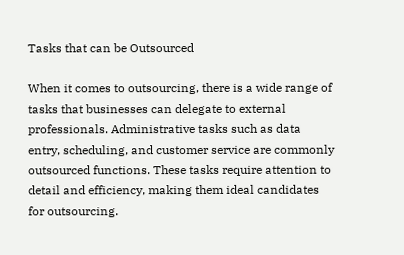Tasks that can be Outsourced

When it comes to outsourcing, there is a wide range of tasks that businesses can delegate to external professionals. Administrative tasks such as data entry, scheduling, and customer service are commonly outsourced functions. These tasks require attention to detail and efficiency, making them ideal candidates for outsourcing.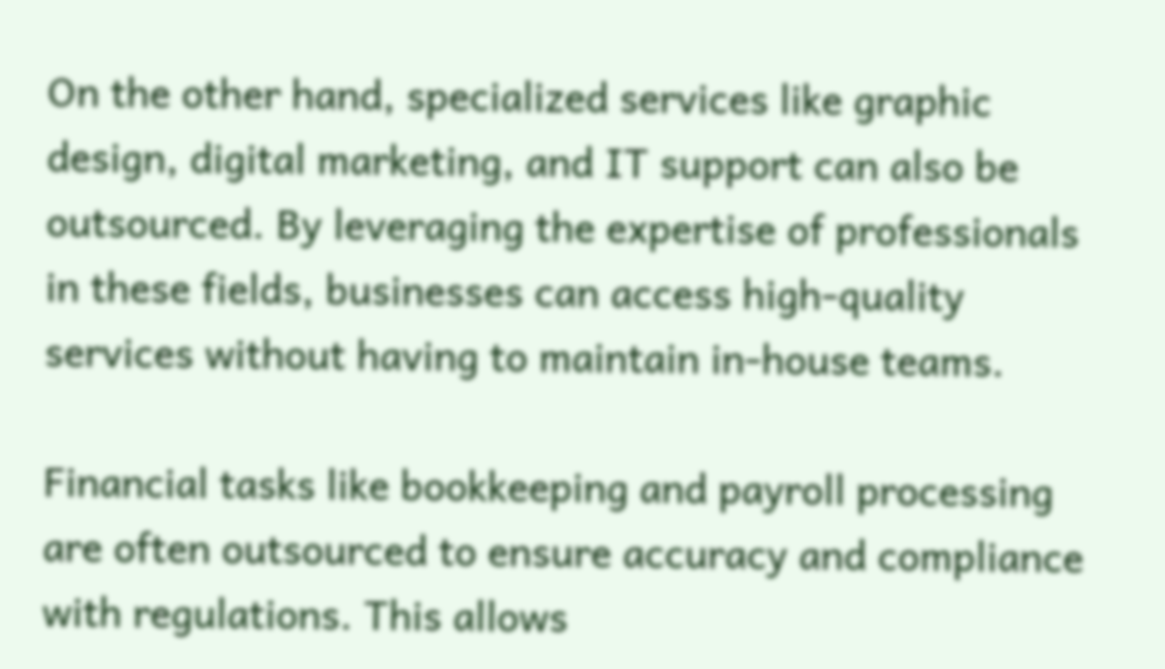On the other hand, specialized services like graphic design, digital marketing, and IT support can also be outsourced. By leveraging the expertise of professionals in these fields, businesses can access high-quality services without having to maintain in-house teams.

Financial tasks like bookkeeping and payroll processing are often outsourced to ensure accuracy and compliance with regulations. This allows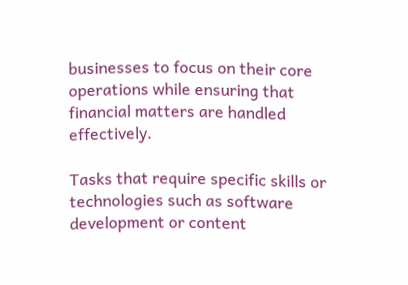businesses to focus on their core operations while ensuring that financial matters are handled effectively.

Tasks that require specific skills or technologies such as software development or content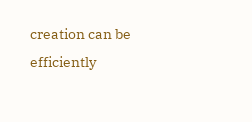creation can be efficiently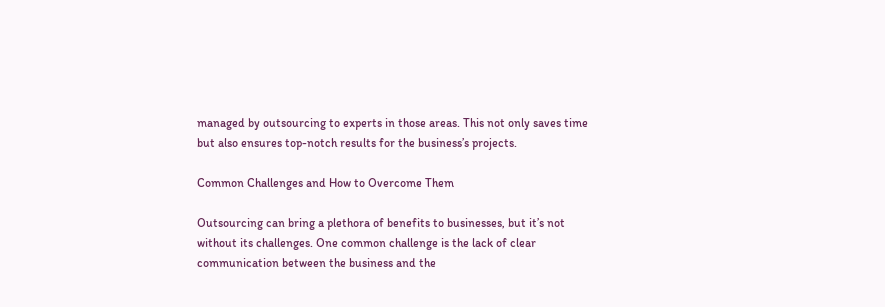managed by outsourcing to experts in those areas. This not only saves time but also ensures top-notch results for the business’s projects.

Common Challenges and How to Overcome Them

Outsourcing can bring a plethora of benefits to businesses, but it’s not without its challenges. One common challenge is the lack of clear communication between the business and the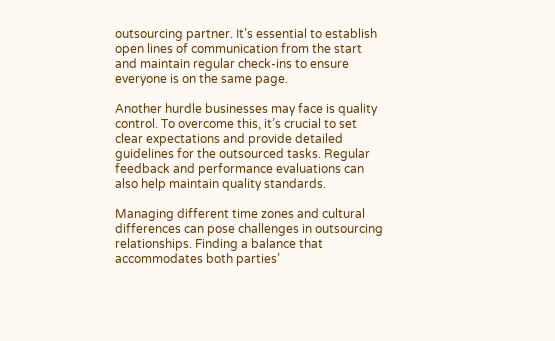outsourcing partner. It’s essential to establish open lines of communication from the start and maintain regular check-ins to ensure everyone is on the same page.

Another hurdle businesses may face is quality control. To overcome this, it’s crucial to set clear expectations and provide detailed guidelines for the outsourced tasks. Regular feedback and performance evaluations can also help maintain quality standards.

Managing different time zones and cultural differences can pose challenges in outsourcing relationships. Finding a balance that accommodates both parties’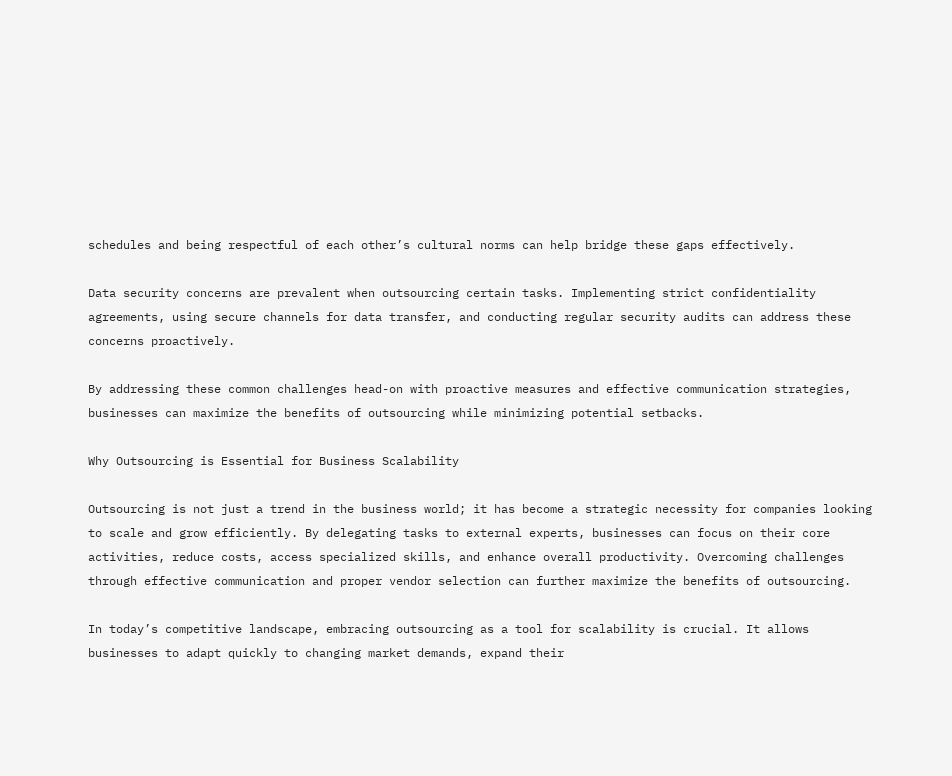schedules and being respectful of each other’s cultural norms can help bridge these gaps effectively.

Data security concerns are prevalent when outsourcing certain tasks. Implementing strict confidentiality agreements, using secure channels for data transfer, and conducting regular security audits can address these concerns proactively.

By addressing these common challenges head-on with proactive measures and effective communication strategies, businesses can maximize the benefits of outsourcing while minimizing potential setbacks.

Why Outsourcing is Essential for Business Scalability

Outsourcing is not just a trend in the business world; it has become a strategic necessity for companies looking to scale and grow efficiently. By delegating tasks to external experts, businesses can focus on their core activities, reduce costs, access specialized skills, and enhance overall productivity. Overcoming challenges through effective communication and proper vendor selection can further maximize the benefits of outsourcing.

In today’s competitive landscape, embracing outsourcing as a tool for scalability is crucial. It allows businesses to adapt quickly to changing market demands, expand their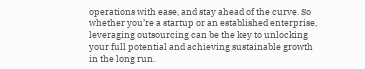operations with ease, and stay ahead of the curve. So whether you’re a startup or an established enterprise, leveraging outsourcing can be the key to unlocking your full potential and achieving sustainable growth in the long run.